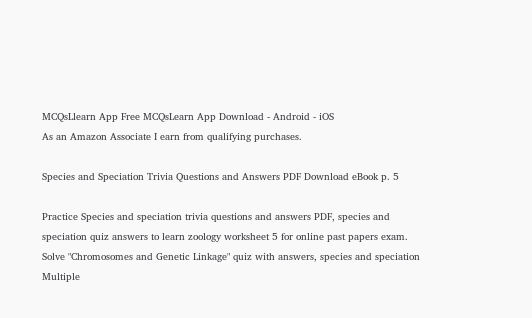MCQsLlearn App Free MCQsLearn App Download - Android - iOS
As an Amazon Associate I earn from qualifying purchases.

Species and Speciation Trivia Questions and Answers PDF Download eBook p. 5

Practice Species and speciation trivia questions and answers PDF, species and speciation quiz answers to learn zoology worksheet 5 for online past papers exam. Solve "Chromosomes and Genetic Linkage" quiz with answers, species and speciation Multiple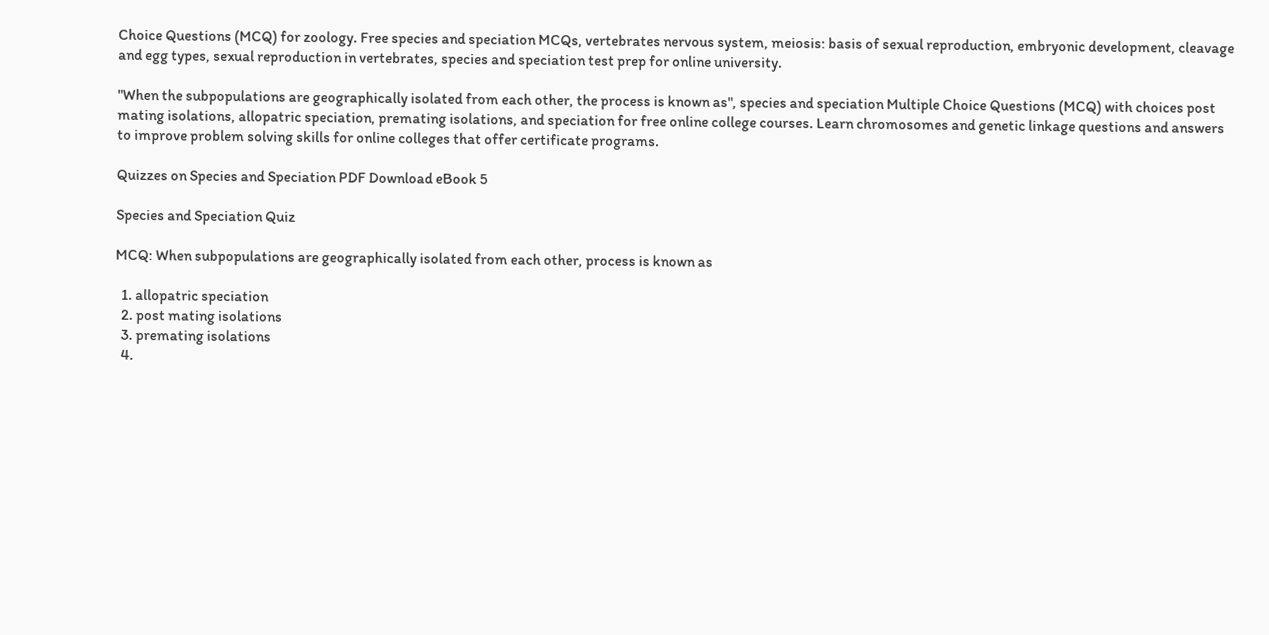Choice Questions (MCQ) for zoology. Free species and speciation MCQs, vertebrates nervous system, meiosis: basis of sexual reproduction, embryonic development, cleavage and egg types, sexual reproduction in vertebrates, species and speciation test prep for online university.

"When the subpopulations are geographically isolated from each other, the process is known as", species and speciation Multiple Choice Questions (MCQ) with choices post mating isolations, allopatric speciation, premating isolations, and speciation for free online college courses. Learn chromosomes and genetic linkage questions and answers to improve problem solving skills for online colleges that offer certificate programs.

Quizzes on Species and Speciation PDF Download eBook 5

Species and Speciation Quiz

MCQ: When subpopulations are geographically isolated from each other, process is known as

  1. allopatric speciation
  2. post mating isolations
  3. premating isolations
  4.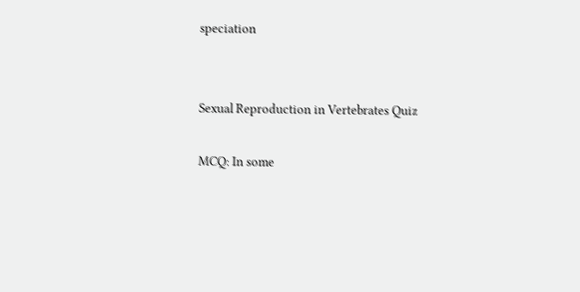speciation


Sexual Reproduction in Vertebrates Quiz

MCQ: In some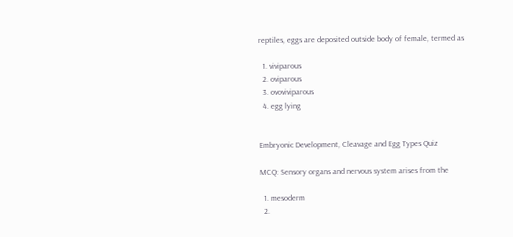reptiles, eggs are deposited outside body of female, termed as

  1. viviparous
  2. oviparous
  3. ovoviviparous
  4. egg lying


Embryonic Development, Cleavage and Egg Types Quiz

MCQ: Sensory organs and nervous system arises from the

  1. mesoderm
  2.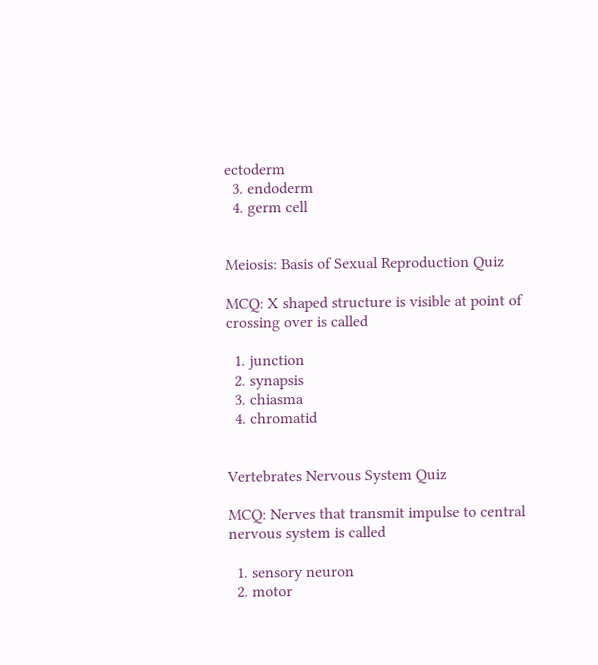ectoderm
  3. endoderm
  4. germ cell


Meiosis: Basis of Sexual Reproduction Quiz

MCQ: X shaped structure is visible at point of crossing over is called

  1. junction
  2. synapsis
  3. chiasma
  4. chromatid


Vertebrates Nervous System Quiz

MCQ: Nerves that transmit impulse to central nervous system is called

  1. sensory neuron
  2. motor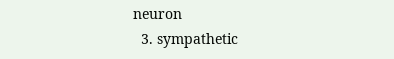neuron
  3. sympathetic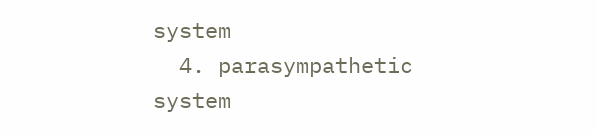system
  4. parasympathetic system